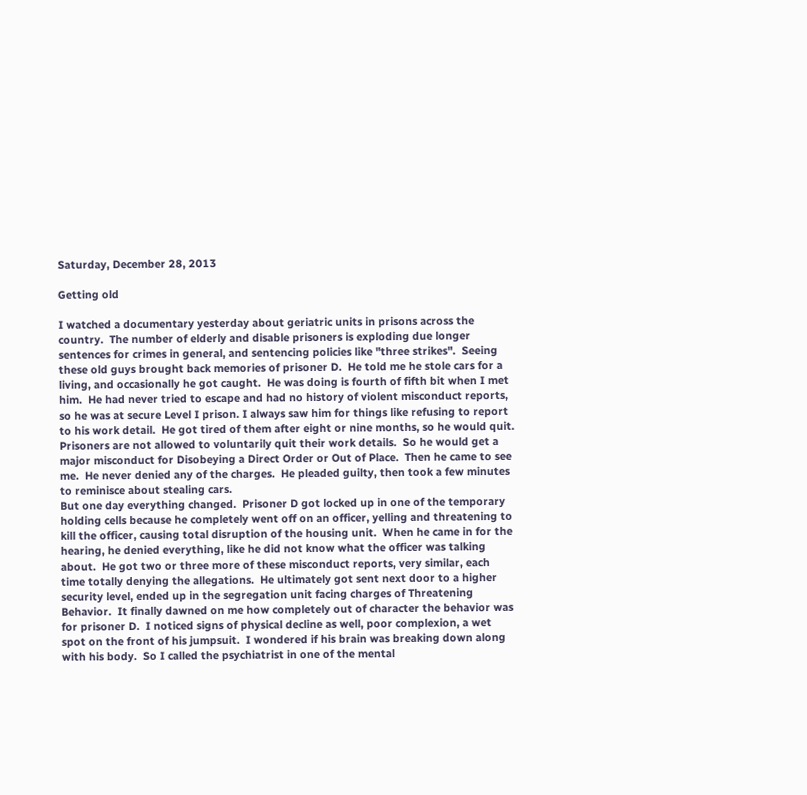Saturday, December 28, 2013

Getting old

I watched a documentary yesterday about geriatric units in prisons across the country.  The number of elderly and disable prisoners is exploding due longer sentences for crimes in general, and sentencing policies like "three strikes".  Seeing these old guys brought back memories of prisoner D.  He told me he stole cars for a living, and occasionally he got caught.  He was doing is fourth of fifth bit when I met him.  He had never tried to escape and had no history of violent misconduct reports, so he was at secure Level I prison. I always saw him for things like refusing to report to his work detail.  He got tired of them after eight or nine months, so he would quit.  Prisoners are not allowed to voluntarily quit their work details.  So he would get a major misconduct for Disobeying a Direct Order or Out of Place.  Then he came to see me.  He never denied any of the charges.  He pleaded guilty, then took a few minutes to reminisce about stealing cars.
But one day everything changed.  Prisoner D got locked up in one of the temporary holding cells because he completely went off on an officer, yelling and threatening to kill the officer, causing total disruption of the housing unit.  When he came in for the hearing, he denied everything, like he did not know what the officer was talking about.  He got two or three more of these misconduct reports, very similar, each time totally denying the allegations.  He ultimately got sent next door to a higher security level, ended up in the segregation unit facing charges of Threatening Behavior.  It finally dawned on me how completely out of character the behavior was for prisoner D.  I noticed signs of physical decline as well, poor complexion, a wet spot on the front of his jumpsuit.  I wondered if his brain was breaking down along with his body.  So I called the psychiatrist in one of the mental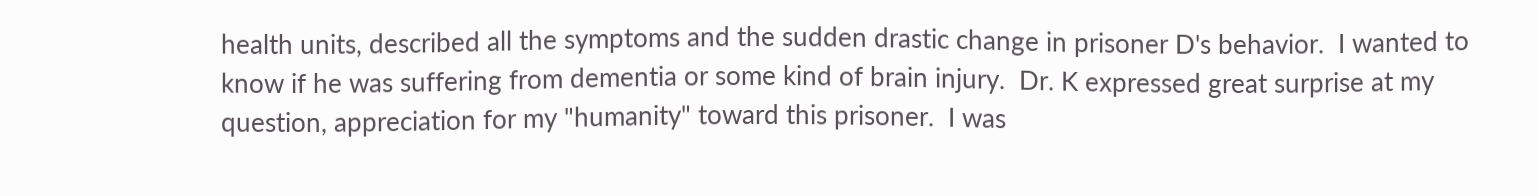health units, described all the symptoms and the sudden drastic change in prisoner D's behavior.  I wanted to know if he was suffering from dementia or some kind of brain injury.  Dr. K expressed great surprise at my question, appreciation for my "humanity" toward this prisoner.  I was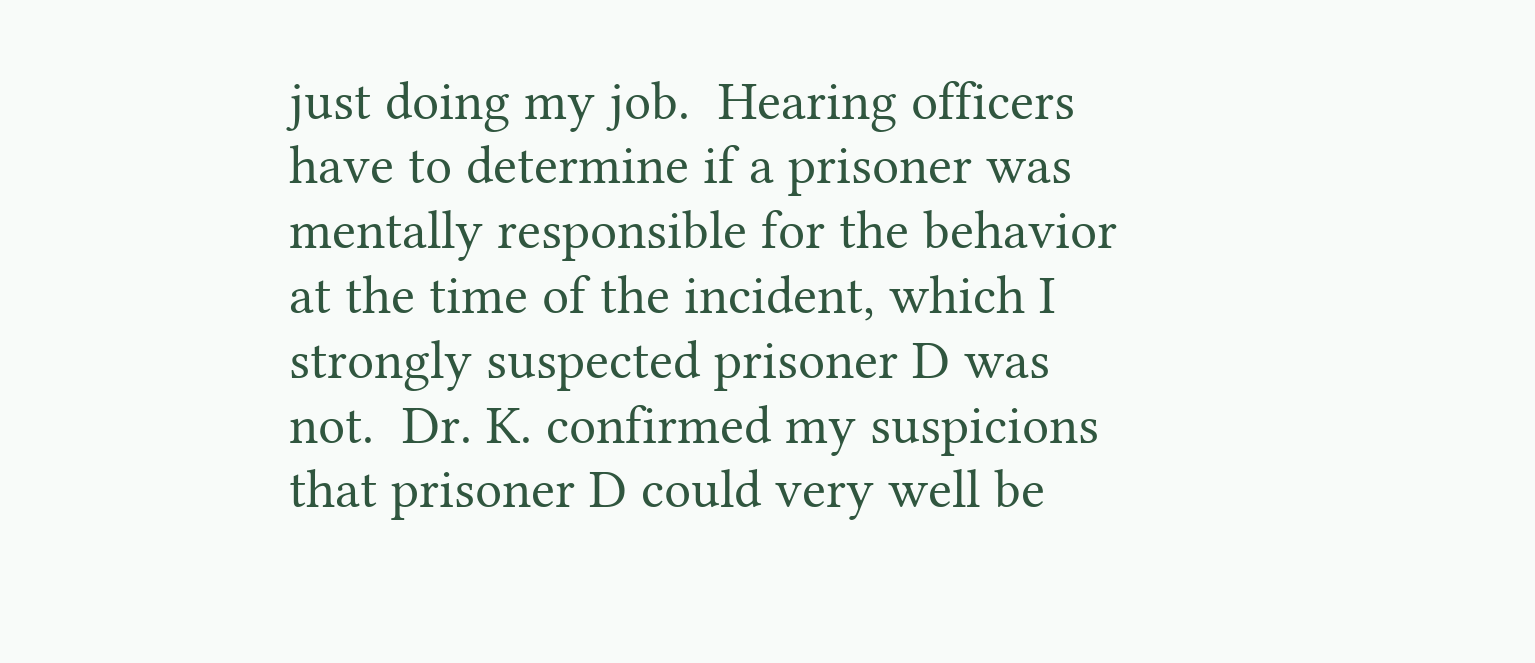just doing my job.  Hearing officers have to determine if a prisoner was mentally responsible for the behavior at the time of the incident, which I strongly suspected prisoner D was not.  Dr. K. confirmed my suspicions that prisoner D could very well be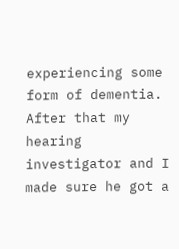experiencing some form of dementia.  After that my hearing investigator and I made sure he got a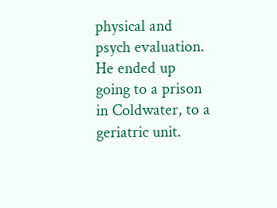physical and psych evaluation.  He ended up going to a prison in Coldwater, to a geriatric unit.